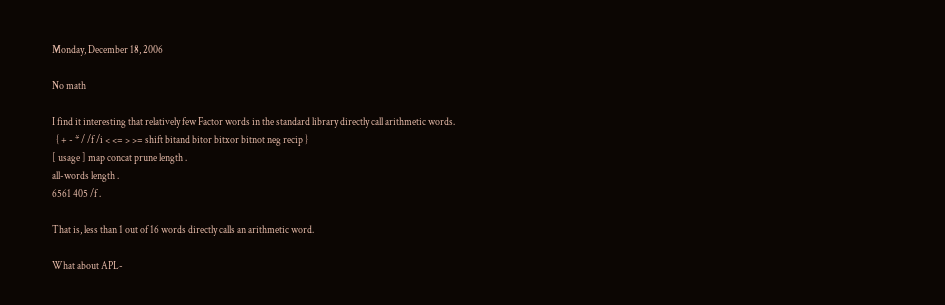Monday, December 18, 2006

No math

I find it interesting that relatively few Factor words in the standard library directly call arithmetic words.
  { + - * / /f /i < <= > >= shift bitand bitor bitxor bitnot neg recip }
[ usage ] map concat prune length .
all-words length .
6561 405 /f .

That is, less than 1 out of 16 words directly calls an arithmetic word.

What about APL-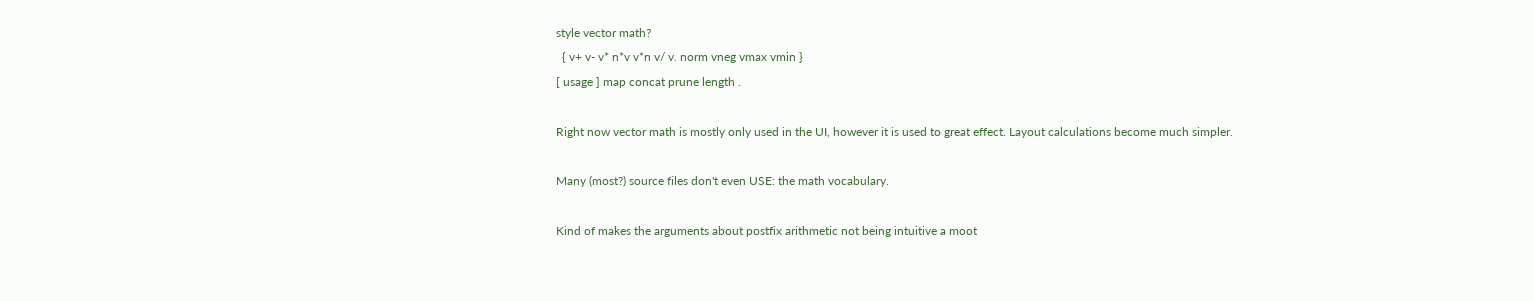style vector math?
  { v+ v- v* n*v v*n v/ v. norm vneg vmax vmin }
[ usage ] map concat prune length .

Right now vector math is mostly only used in the UI, however it is used to great effect. Layout calculations become much simpler.

Many (most?) source files don't even USE: the math vocabulary.

Kind of makes the arguments about postfix arithmetic not being intuitive a moot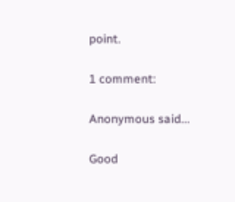point.

1 comment:

Anonymous said...

Good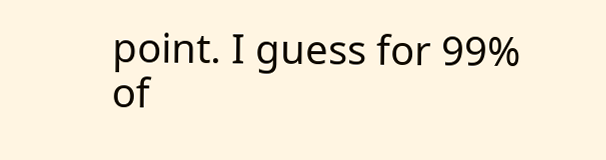point. I guess for 99% of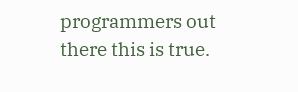programmers out there this is true.